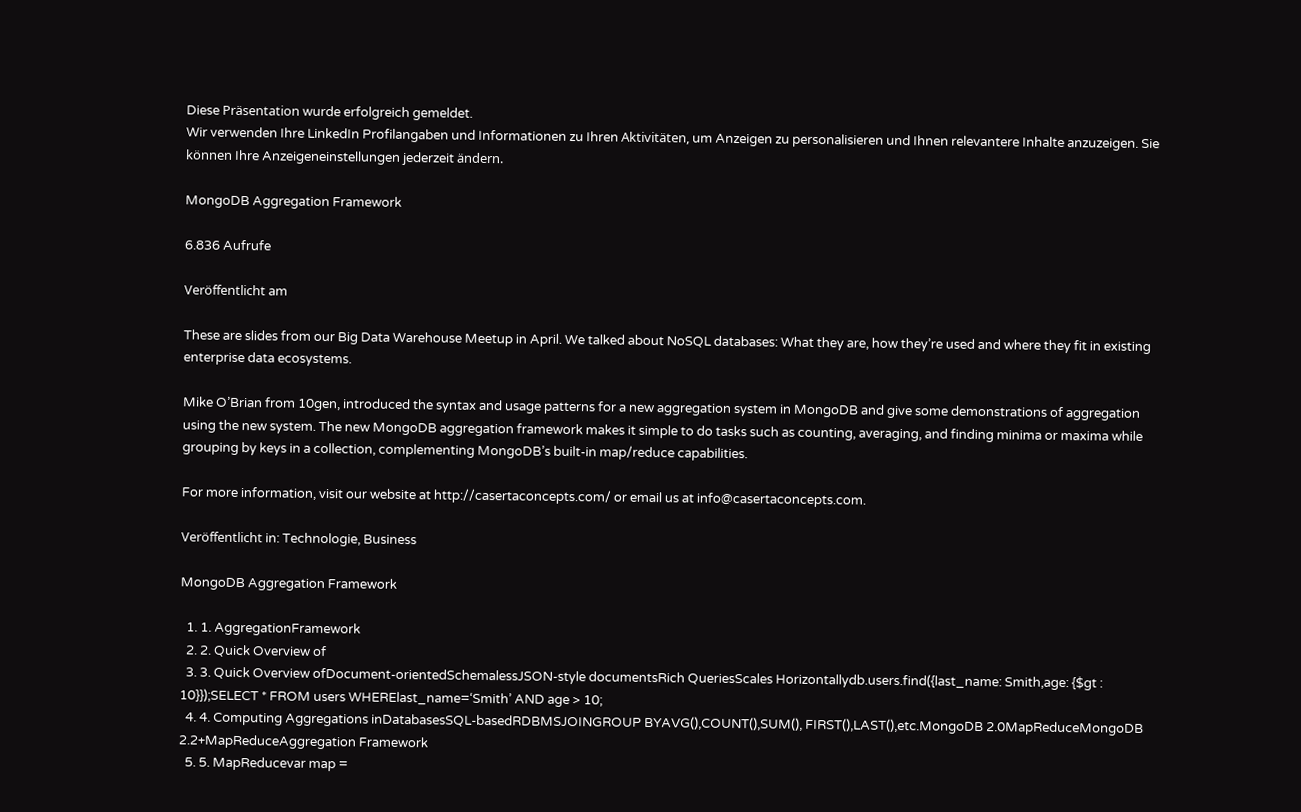Diese Präsentation wurde erfolgreich gemeldet.
Wir verwenden Ihre LinkedIn Profilangaben und Informationen zu Ihren Aktivitäten, um Anzeigen zu personalisieren und Ihnen relevantere Inhalte anzuzeigen. Sie können Ihre Anzeigeneinstellungen jederzeit ändern.

MongoDB Aggregation Framework

6.836 Aufrufe

Veröffentlicht am

These are slides from our Big Data Warehouse Meetup in April. We talked about NoSQL databases: What they are, how they’re used and where they fit in existing enterprise data ecosystems.

Mike O’Brian from 10gen, introduced the syntax and usage patterns for a new aggregation system in MongoDB and give some demonstrations of aggregation using the new system. The new MongoDB aggregation framework makes it simple to do tasks such as counting, averaging, and finding minima or maxima while grouping by keys in a collection, complementing MongoDB’s built-in map/reduce capabilities.

For more information, visit our website at http://casertaconcepts.com/ or email us at info@casertaconcepts.com.

Veröffentlicht in: Technologie, Business

MongoDB Aggregation Framework

  1. 1. AggregationFramework
  2. 2. Quick Overview of
  3. 3. Quick Overview ofDocument-orientedSchemalessJSON-style documentsRich QueriesScales Horizontallydb.users.find({last_name: Smith,age: {$gt : 10}});SELECT * FROM users WHERElast_name=‘Smith’ AND age > 10;
  4. 4. Computing Aggregations inDatabasesSQL-basedRDBMSJOINGROUP BYAVG(),COUNT(),SUM(), FIRST(),LAST(),etc.MongoDB 2.0MapReduceMongoDB 2.2+MapReduceAggregation Framework
  5. 5. MapReducevar map =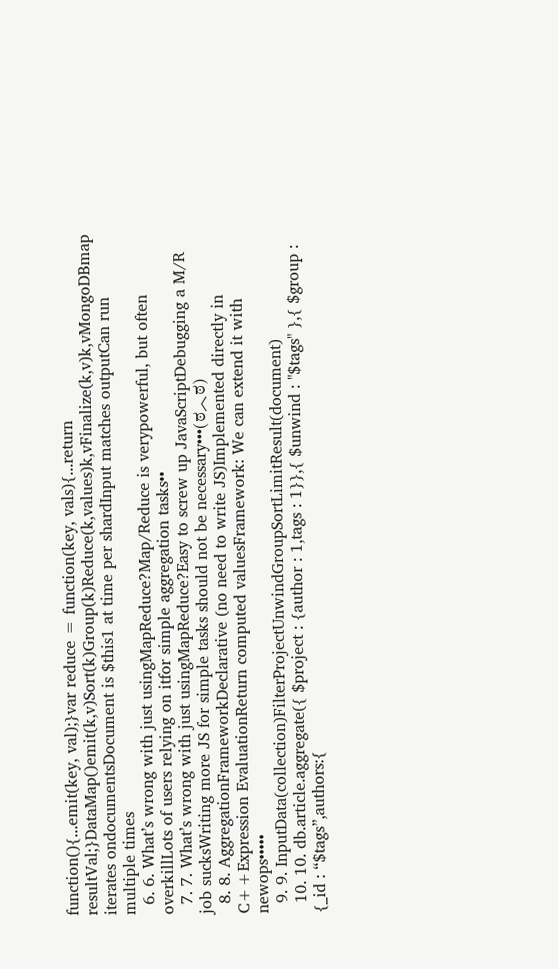function(){...emit(key, val);}var reduce = function(key, vals){...return resultVal;}DataMap()emit(k,v)Sort(k)Group(k)Reduce(k,values)k,vFinalize(k,v)k,vMongoDBmap iterates ondocumentsDocument is $this1 at time per shardInput matches outputCan run multiple times
  6. 6. What’s wrong with just usingMapReduce?Map/Reduce is verypowerful, but often overkillLots of users relying on itfor simple aggregation tasks••
  7. 7. What’s wrong with just usingMapReduce?Easy to screw up JavaScriptDebugging a M/R job sucksWriting more JS for simple tasks should not be necessary•••(ಠ︿ಠ)
  8. 8. AggregationFrameworkDeclarative (no need to write JS)Implemented directly in C++Expression EvaluationReturn computed valuesFramework: We can extend it with newops•••••
  9. 9. InputData(collection)FilterProjectUnwindGroupSortLimitResult(document)
  10. 10. db.article.aggregate({ $project : {author : 1,tags : 1}},{ $unwind : "$tags" },{ $group : {_id : “$tags”,authors:{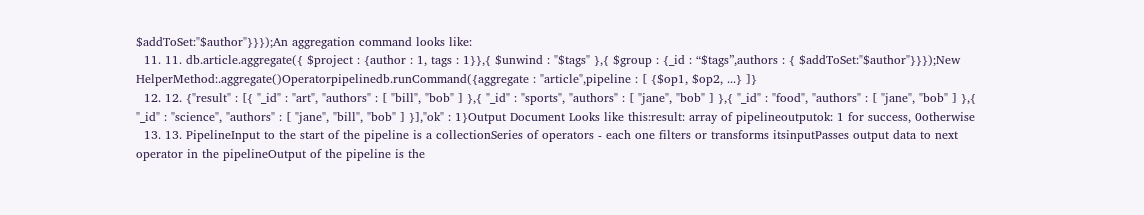$addToSet:"$author"}}});An aggregation command looks like:
  11. 11. db.article.aggregate({ $project : {author : 1, tags : 1}},{ $unwind : "$tags" },{ $group : {_id : “$tags”,authors : { $addToSet:"$author"}}});New HelperMethod:.aggregate()Operatorpipelinedb.runCommand({aggregate : "article",pipeline : [ {$op1, $op2, ...} ]}
  12. 12. {"result" : [{ "_id" : "art", "authors" : [ "bill", "bob" ] },{ "_id" : "sports", "authors" : [ "jane", "bob" ] },{ "_id" : "food", "authors" : [ "jane", "bob" ] },{ "_id" : "science", "authors" : [ "jane", "bill", "bob" ] }],"ok" : 1}Output Document Looks like this:result: array of pipelineoutputok: 1 for success, 0otherwise
  13. 13. PipelineInput to the start of the pipeline is a collectionSeries of operators - each one filters or transforms itsinputPasses output data to next operator in the pipelineOutput of the pipeline is the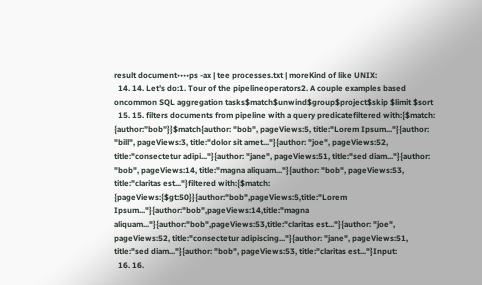result document••••ps -ax | tee processes.txt | moreKind of like UNIX:
  14. 14. Let’s do:1. Tour of the pipelineoperators2. A couple examples based oncommon SQL aggregation tasks$match$unwind$group$project$skip $limit $sort
  15. 15. filters documents from pipeline with a query predicatefiltered with:{$match: {author:”bob”}}$match{author: "bob", pageViews:5, title:"Lorem Ipsum..."}{author: "bill", pageViews:3, title:"dolor sit amet..."}{author: "joe", pageViews:52, title:"consectetur adipi..."}{author: "jane", pageViews:51, title:"sed diam..."}{author: "bob", pageViews:14, title:"magna aliquam..."}{author: "bob", pageViews:53, title:"claritas est..."}filtered with:{$match: {pageViews:{$gt:50}}{author:"bob",pageViews:5,title:"Lorem Ipsum..."}{author:"bob",pageViews:14,title:"magna aliquam..."}{author:"bob",pageViews:53,title:"claritas est..."}{author: "joe", pageViews:52, title:"consectetur adipiscing..."}{author: "jane", pageViews:51, title:"sed diam..."}{author: "bob", pageViews:53, title:"claritas est..."}Input:
  16. 16.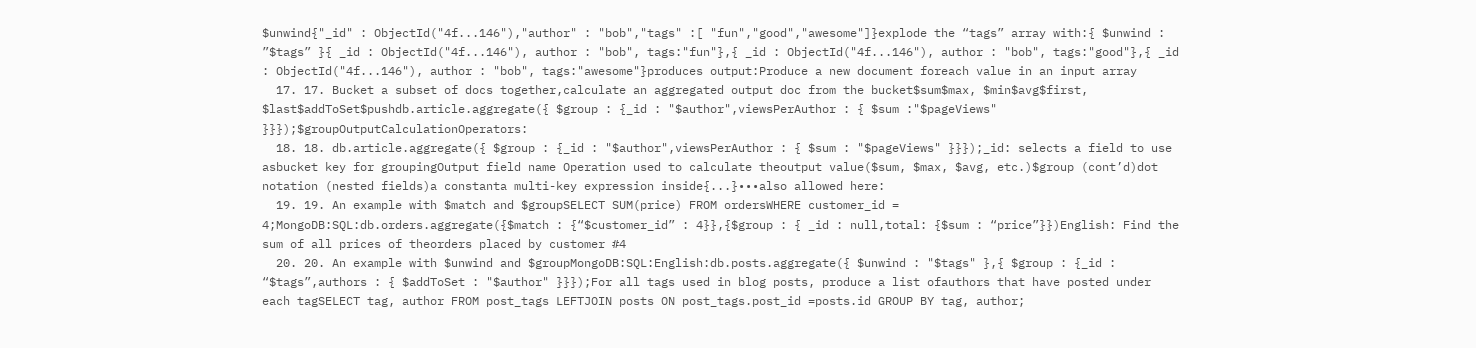$unwind{"_id" : ObjectId("4f...146"),"author" : "bob","tags" :[ "fun","good","awesome"]}explode the “tags” array with:{ $unwind : ”$tags” }{ _id : ObjectId("4f...146"), author : "bob", tags:"fun"},{ _id : ObjectId("4f...146"), author : "bob", tags:"good"},{ _id : ObjectId("4f...146"), author : "bob", tags:"awesome"}produces output:Produce a new document foreach value in an input array
  17. 17. Bucket a subset of docs together,calculate an aggregated output doc from the bucket$sum$max, $min$avg$first, $last$addToSet$pushdb.article.aggregate({ $group : {_id : "$author",viewsPerAuthor : { $sum :"$pageViews" }}});$groupOutputCalculationOperators:
  18. 18. db.article.aggregate({ $group : {_id : "$author",viewsPerAuthor : { $sum : "$pageViews" }}});_id: selects a field to use asbucket key for groupingOutput field name Operation used to calculate theoutput value($sum, $max, $avg, etc.)$group (cont’d)dot notation (nested fields)a constanta multi-key expression inside{...}•••also allowed here:
  19. 19. An example with $match and $groupSELECT SUM(price) FROM ordersWHERE customer_id = 4;MongoDB:SQL:db.orders.aggregate({$match : {“$customer_id” : 4}},{$group : { _id : null,total: {$sum : “price”}})English: Find the sum of all prices of theorders placed by customer #4
  20. 20. An example with $unwind and $groupMongoDB:SQL:English:db.posts.aggregate({ $unwind : "$tags" },{ $group : {_id : “$tags”,authors : { $addToSet : "$author" }}});For all tags used in blog posts, produce a list ofauthors that have posted under each tagSELECT tag, author FROM post_tags LEFTJOIN posts ON post_tags.post_id =posts.id GROUP BY tag, author;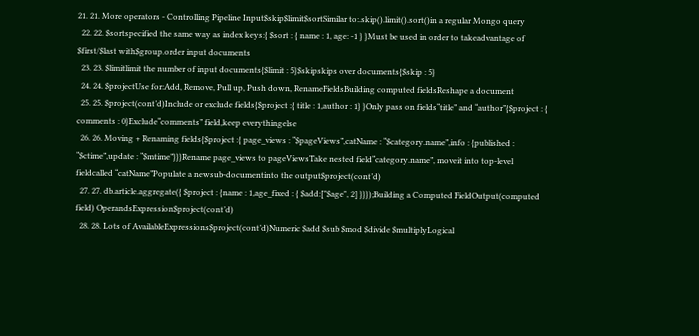21. 21. More operators - Controlling Pipeline Input$skip$limit$sortSimilar to:.skip().limit().sort()in a regular Mongo query
  22. 22. $sortspecified the same way as index keys:{ $sort : { name : 1, age: -1 } }Must be used in order to takeadvantage of $first/$last with$group.order input documents
  23. 23. $limitlimit the number of input documents{$limit : 5}$skipskips over documents{$skip : 5}
  24. 24. $projectUse for:Add, Remove, Pull up, Push down, RenameFieldsBuilding computed fieldsReshape a document
  25. 25. $project(cont’d)Include or exclude fields{$project :{ title : 1,author : 1} }Only pass on fields“title” and “author”{$project : { comments : 0}Exclude“comments” field,keep everythingelse
  26. 26. Moving + Renaming fields{$project :{ page_views : “$pageViews”,catName : “$category.name”,info : {published : “$ctime”,update : “$mtime”}}}Rename page_views to pageViewsTake nested field“category.name”, moveit into top-level fieldcalled “catName”Populate a newsub-documentinto the output$project(cont’d)
  27. 27. db.article.aggregate({ $project : {name : 1,age_fixed : { $add:["$age", 2] }}});Building a Computed FieldOutput(computed field) OperandsExpression$project(cont’d)
  28. 28. Lots of AvailableExpressions$project(cont’d)Numeric $add $sub $mod $divide $multiplyLogical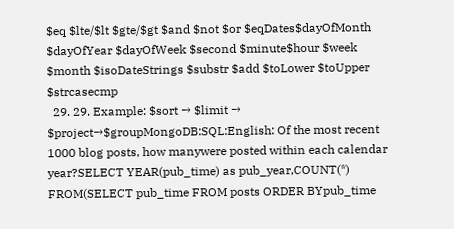$eq $lte/$lt $gte/$gt $and $not $or $eqDates$dayOfMonth $dayOfYear $dayOfWeek $second $minute$hour $week $month $isoDateStrings $substr $add $toLower $toUpper $strcasecmp
  29. 29. Example: $sort → $limit → $project→$groupMongoDB:SQL:English: Of the most recent 1000 blog posts, how manywere posted within each calendar year?SELECT YEAR(pub_time) as pub_year,COUNT(*) FROM(SELECT pub_time FROM posts ORDER BYpub_time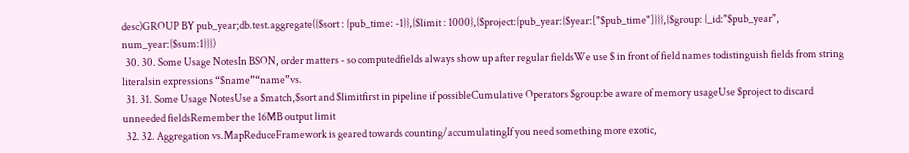desc)GROUP BY pub_year;db.test.aggregate({$sort : {pub_time: -1}},{$limit : 1000},{$project:{pub_year:{$year:["$pub_time"]}}},{$group: {_id:"$pub_year", num_year:{$sum:1}}})
  30. 30. Some Usage NotesIn BSON, order matters - so computedfields always show up after regular fieldsWe use $ in front of field names todistinguish fields from string literalsin expressions “$name”“name”vs.
  31. 31. Some Usage NotesUse a $match,$sort and $limitfirst in pipeline if possibleCumulative Operators $group:be aware of memory usageUse $project to discard unneeded fieldsRemember the 16MB output limit
  32. 32. Aggregation vs.MapReduceFramework is geared towards counting/accumulatingIf you need something more exotic,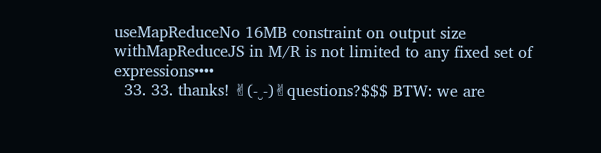useMapReduceNo 16MB constraint on output size withMapReduceJS in M/R is not limited to any fixed set of expressions••••
  33. 33. thanks! ✌(-‿-)✌questions?$$$ BTW: we are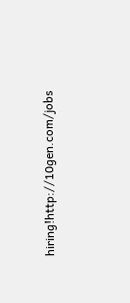hiring!http://10gen.com/jobs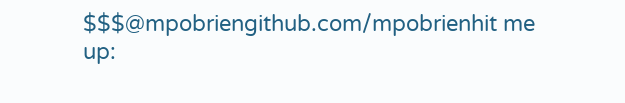$$$@mpobriengithub.com/mpobrienhit me up: